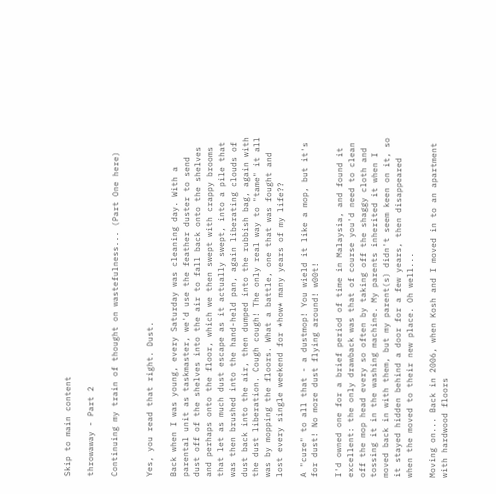Skip to main content

throwaway - Part 2

Continuing my train of thought on wastefulness... (Part One here)


Yes, you read that right. Dust.

Back when I was young, every Saturday was cleaning day. With a parental unit as taskmaster, we'd use the feather duster to send dust off of the shelves into the air to fall back onto the shelves and perhaps onto the floor, which we then swept with crappy brooms that let as much dust escape as it actually swept, into a pile that was then brushed into the hand-held pan, again liberating clouds of dust back into the air, then dumped into the rubbish bag, again with the dust liberation. Cough cough! The only real way to "tame" it all was by mopping the floors. What a battle, one that was fought and lost every single weekend for *how* many years of my life??

A "cure" to all that - a dustmop! You wield it like a mop, but it's for dust! No more dust flying around! w00t!

I'd owned one for a brief period of time in Malaysia, and found it excellent: the only drawback was that of course you'd need to clean off the mop head every so often by taking off the shaggy cloth and tossing it in the washing machine. My parents inherited it when I moved back in with them, but my parent(s) didn't seem keen on it, so it stayed hidden behind a door for a few years, then disappeared when the moved to their new place. Oh well...

Moving on... Back in 2006, when Kosh and I moved in to an apartment with hardwood floors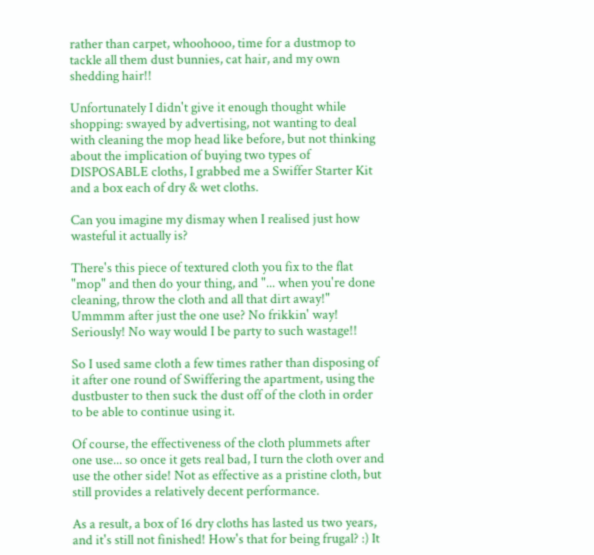rather than carpet, whoohooo, time for a dustmop to tackle all them dust bunnies, cat hair, and my own shedding hair!!

Unfortunately I didn't give it enough thought while shopping: swayed by advertising, not wanting to deal with cleaning the mop head like before, but not thinking about the implication of buying two types of DISPOSABLE cloths, I grabbed me a Swiffer Starter Kit and a box each of dry & wet cloths.

Can you imagine my dismay when I realised just how wasteful it actually is?

There's this piece of textured cloth you fix to the flat "mop" and then do your thing, and "... when you're done cleaning, throw the cloth and all that dirt away!" Ummmm after just the one use? No frikkin' way! Seriously! No way would I be party to such wastage!!

So I used same cloth a few times rather than disposing of it after one round of Swiffering the apartment, using the dustbuster to then suck the dust off of the cloth in order to be able to continue using it.

Of course, the effectiveness of the cloth plummets after one use... so once it gets real bad, I turn the cloth over and use the other side! Not as effective as a pristine cloth, but still provides a relatively decent performance.

As a result, a box of 16 dry cloths has lasted us two years, and it's still not finished! How's that for being frugal? :) It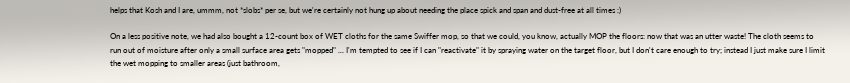helps that Kosh and I are, ummm, not *slobs* per se, but we're certainly not hung up about needing the place spick and span and dust-free at all times :)

On a less positive note, we had also bought a 12-count box of WET cloths for the same Swiffer mop, so that we could, you know, actually MOP the floors: now that was an utter waste! The cloth seems to run out of moisture after only a small surface area gets "mopped" ... I'm tempted to see if I can "reactivate" it by spraying water on the target floor, but I don't care enough to try; instead I just make sure I limit the wet mopping to smaller areas (just bathroom,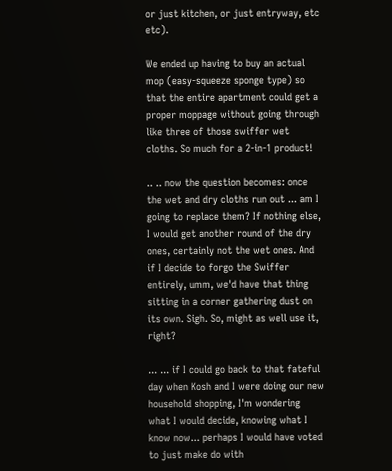or just kitchen, or just entryway, etc etc).

We ended up having to buy an actual mop (easy-squeeze sponge type) so that the entire apartment could get a proper moppage without going through like three of those swiffer wet cloths. So much for a 2-in-1 product!

.. .. now the question becomes: once the wet and dry cloths run out ... am I going to replace them? If nothing else, I would get another round of the dry ones, certainly not the wet ones. And if I decide to forgo the Swiffer entirely, umm, we'd have that thing sitting in a corner gathering dust on its own. Sigh. So, might as well use it, right?

... ... if I could go back to that fateful day when Kosh and I were doing our new household shopping, I'm wondering what I would decide, knowing what I know now... perhaps I would have voted to just make do with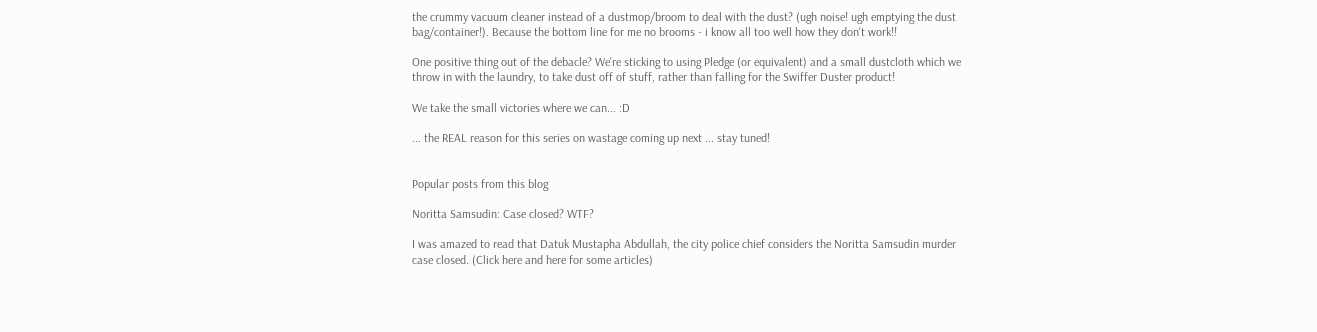the crummy vacuum cleaner instead of a dustmop/broom to deal with the dust? (ugh noise! ugh emptying the dust bag/container!). Because the bottom line for me no brooms - i know all too well how they don't work!!

One positive thing out of the debacle? We're sticking to using Pledge (or equivalent) and a small dustcloth which we throw in with the laundry, to take dust off of stuff, rather than falling for the Swiffer Duster product!

We take the small victories where we can... :D

... the REAL reason for this series on wastage coming up next ... stay tuned!


Popular posts from this blog

Noritta Samsudin: Case closed? WTF?

I was amazed to read that Datuk Mustapha Abdullah, the city police chief considers the Noritta Samsudin murder case closed. (Click here and here for some articles)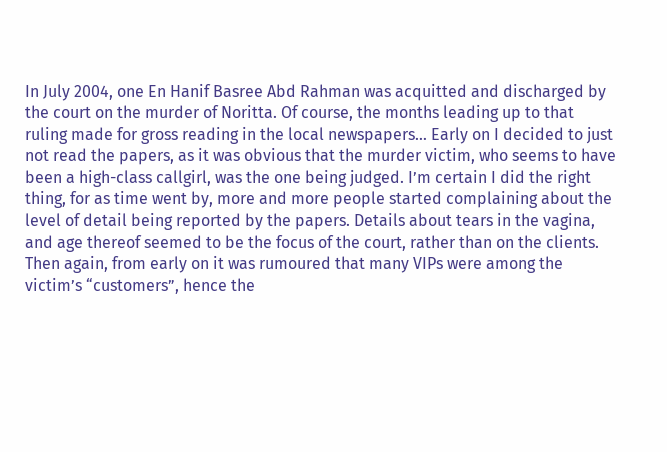In July 2004, one En Hanif Basree Abd Rahman was acquitted and discharged by the court on the murder of Noritta. Of course, the months leading up to that ruling made for gross reading in the local newspapers… Early on I decided to just not read the papers, as it was obvious that the murder victim, who seems to have been a high-class callgirl, was the one being judged. I’m certain I did the right thing, for as time went by, more and more people started complaining about the level of detail being reported by the papers. Details about tears in the vagina, and age thereof seemed to be the focus of the court, rather than on the clients. Then again, from early on it was rumoured that many VIPs were among the victim’s “customers”, hence the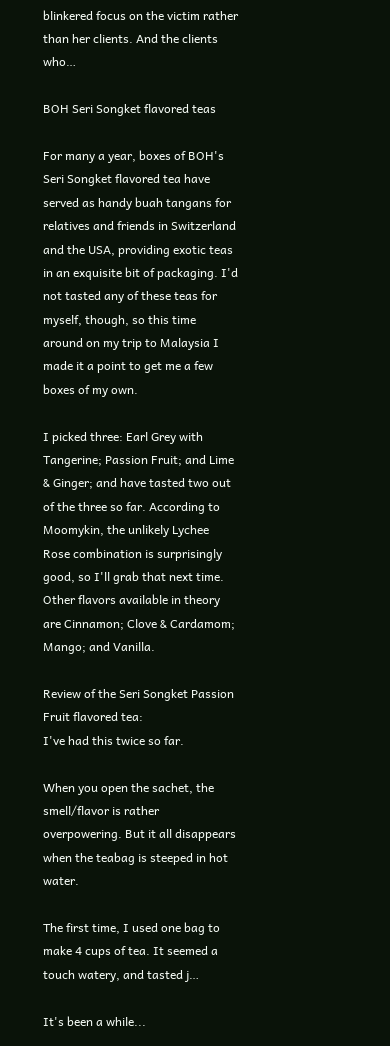blinkered focus on the victim rather than her clients. And the clients who…

BOH Seri Songket flavored teas

For many a year, boxes of BOH's Seri Songket flavored tea have served as handy buah tangans for relatives and friends in Switzerland and the USA, providing exotic teas in an exquisite bit of packaging. I'd not tasted any of these teas for myself, though, so this time around on my trip to Malaysia I made it a point to get me a few boxes of my own.

I picked three: Earl Grey with Tangerine; Passion Fruit; and Lime & Ginger; and have tasted two out of the three so far. According to Moomykin, the unlikely Lychee Rose combination is surprisingly good, so I'll grab that next time. Other flavors available in theory are Cinnamon; Clove & Cardamom; Mango; and Vanilla.

Review of the Seri Songket Passion Fruit flavored tea:
I've had this twice so far.

When you open the sachet, the smell/flavor is rather overpowering. But it all disappears when the teabag is steeped in hot water.

The first time, I used one bag to make 4 cups of tea. It seemed a touch watery, and tasted j…

It's been a while...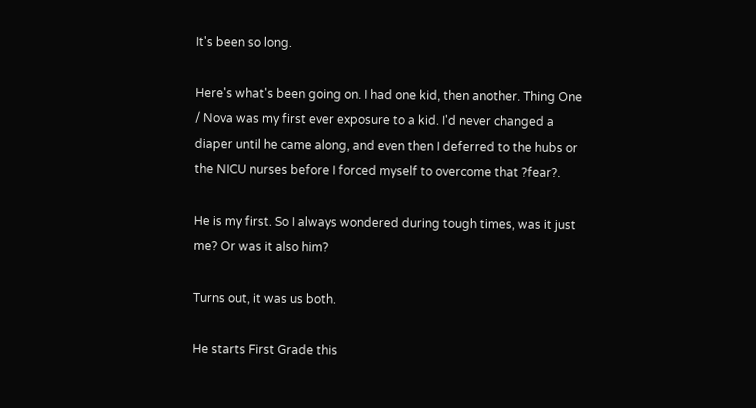It's been so long.

Here's what's been going on. I had one kid, then another. Thing One / Nova was my first ever exposure to a kid. I'd never changed a diaper until he came along, and even then I deferred to the hubs or the NICU nurses before I forced myself to overcome that ?fear?.

He is my first. So I always wondered during tough times, was it just me? Or was it also him?

Turns out, it was us both.

He starts First Grade this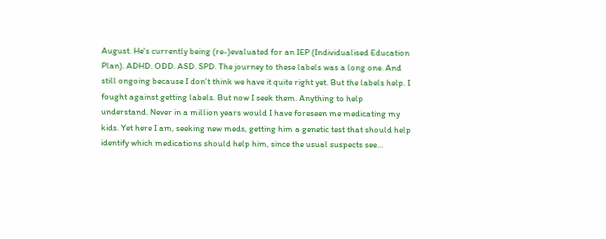August. He's currently being (re-)evaluated for an IEP (Individualised Education Plan). ADHD. ODD. ASD. SPD. The journey to these labels was a long one. And still ongoing because I don't think we have it quite right yet. But the labels help. I fought against getting labels. But now I seek them. Anything to help understand. Never in a million years would I have foreseen me medicating my kids. Yet here I am, seeking new meds, getting him a genetic test that should help identify which medications should help him, since the usual suspects see…